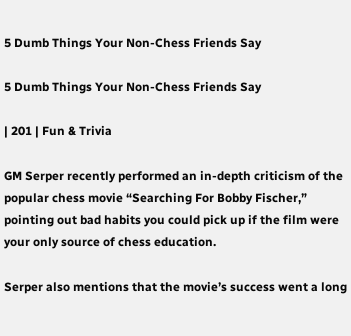5 Dumb Things Your Non-Chess Friends Say

5 Dumb Things Your Non-Chess Friends Say

| 201 | Fun & Trivia

GM Serper recently performed an in-depth criticism of the popular chess movie “Searching For Bobby Fischer,” pointing out bad habits you could pick up if the film were your only source of chess education.

Serper also mentions that the movie’s success went a long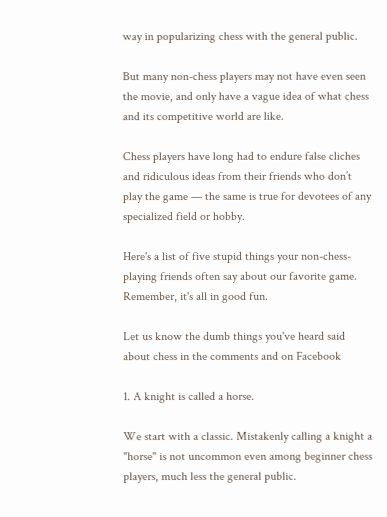way in popularizing chess with the general public.

But many non-chess players may not have even seen the movie, and only have a vague idea of what chess and its competitive world are like.

Chess players have long had to endure false cliches and ridiculous ideas from their friends who don’t play the game — the same is true for devotees of any specialized field or hobby.

Here's a list of five stupid things your non-chess-playing friends often say about our favorite game. Remember, it's all in good fun.

Let us know the dumb things you've heard said about chess in the comments and on Facebook

1. A knight is called a horse.

We start with a classic. Mistakenly calling a knight a "horse" is not uncommon even among beginner chess players, much less the general public.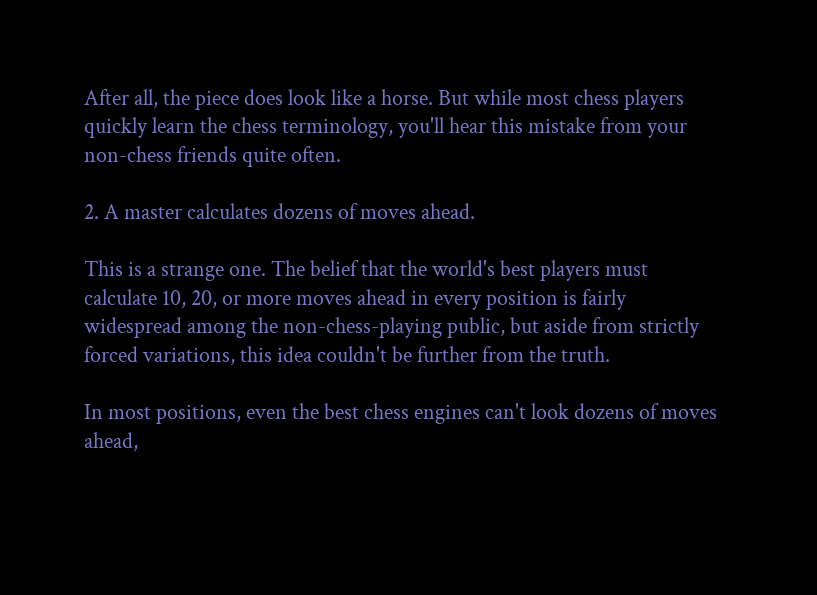After all, the piece does look like a horse. But while most chess players quickly learn the chess terminology, you'll hear this mistake from your non-chess friends quite often.

2. A master calculates dozens of moves ahead.

This is a strange one. The belief that the world's best players must calculate 10, 20, or more moves ahead in every position is fairly widespread among the non-chess-playing public, but aside from strictly forced variations, this idea couldn't be further from the truth.

In most positions, even the best chess engines can't look dozens of moves ahead,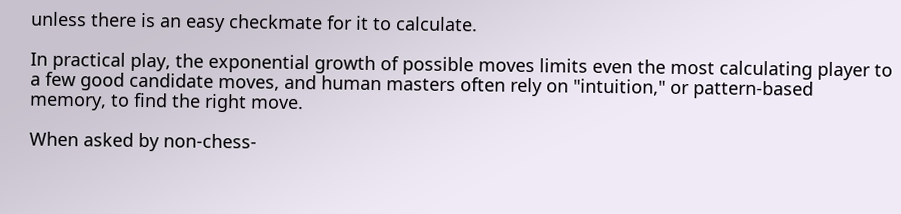unless there is an easy checkmate for it to calculate.

In practical play, the exponential growth of possible moves limits even the most calculating player to a few good candidate moves, and human masters often rely on "intuition," or pattern-based memory, to find the right move.

When asked by non-chess-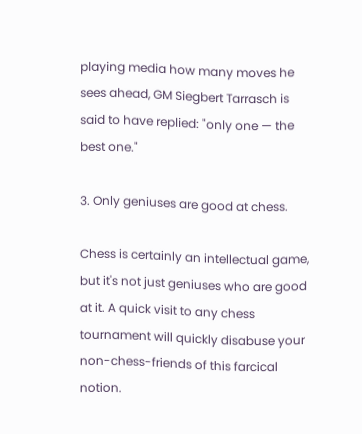playing media how many moves he sees ahead, GM Siegbert Tarrasch is said to have replied: "only one — the best one."

3. Only geniuses are good at chess.

Chess is certainly an intellectual game, but it's not just geniuses who are good at it. A quick visit to any chess tournament will quickly disabuse your non-chess-friends of this farcical notion.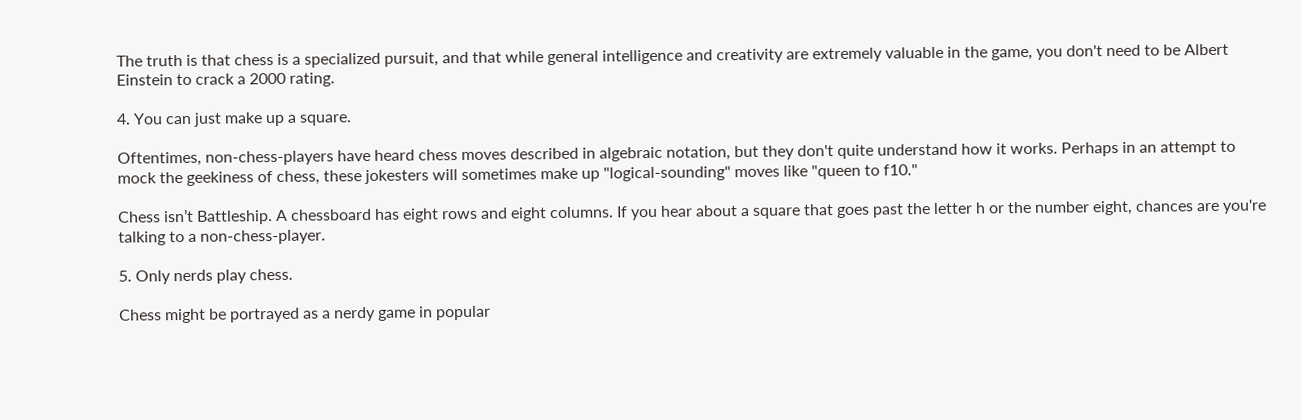The truth is that chess is a specialized pursuit, and that while general intelligence and creativity are extremely valuable in the game, you don't need to be Albert Einstein to crack a 2000 rating.

4. You can just make up a square.

Oftentimes, non-chess-players have heard chess moves described in algebraic notation, but they don't quite understand how it works. Perhaps in an attempt to mock the geekiness of chess, these jokesters will sometimes make up "logical-sounding" moves like "queen to f10."

Chess isn’t Battleship. A chessboard has eight rows and eight columns. If you hear about a square that goes past the letter h or the number eight, chances are you're talking to a non-chess-player.

5. Only nerds play chess.

Chess might be portrayed as a nerdy game in popular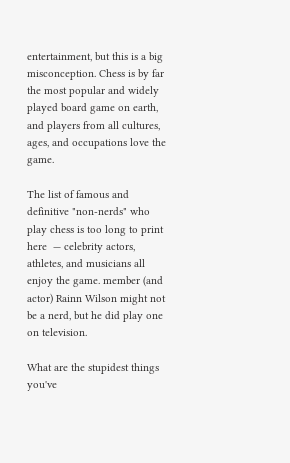entertainment, but this is a big misconception. Chess is by far the most popular and widely played board game on earth, and players from all cultures, ages, and occupations love the game.

The list of famous and definitive "non-nerds" who play chess is too long to print here  — celebrity actors, athletes, and musicians all enjoy the game. member (and actor) Rainn Wilson might not be a nerd, but he did play one on television.

What are the stupidest things you've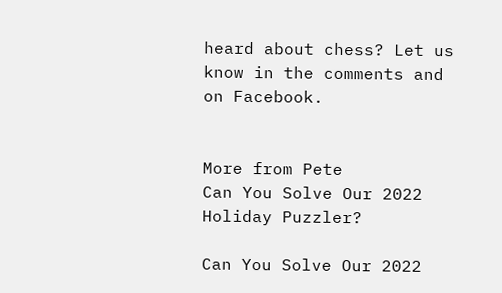heard about chess? Let us know in the comments and on Facebook.


More from Pete
Can You Solve Our 2022 Holiday Puzzler?

Can You Solve Our 2022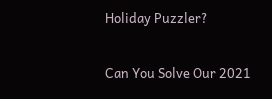Holiday Puzzler?

Can You Solve Our 2021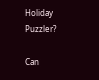Holiday Puzzler?

Can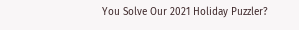You Solve Our 2021 Holiday Puzzler?